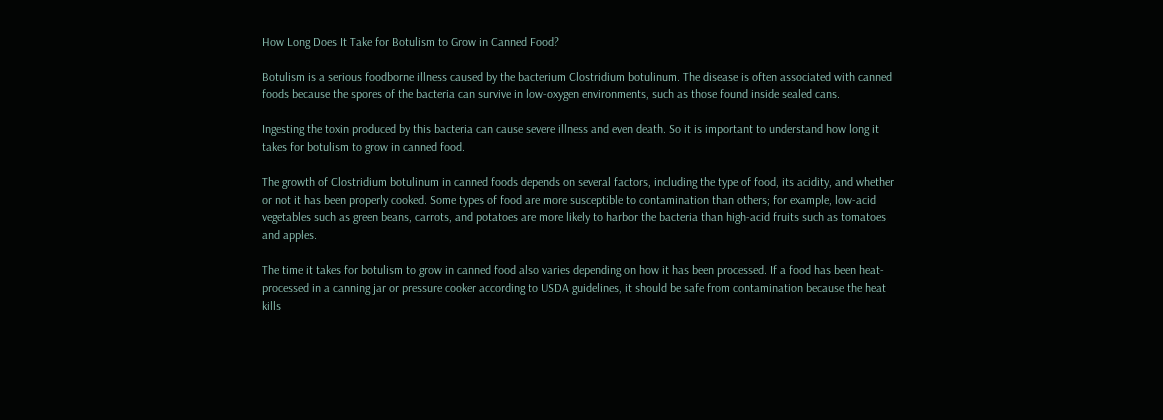How Long Does It Take for Botulism to Grow in Canned Food?

Botulism is a serious foodborne illness caused by the bacterium Clostridium botulinum. The disease is often associated with canned foods because the spores of the bacteria can survive in low-oxygen environments, such as those found inside sealed cans.

Ingesting the toxin produced by this bacteria can cause severe illness and even death. So it is important to understand how long it takes for botulism to grow in canned food.

The growth of Clostridium botulinum in canned foods depends on several factors, including the type of food, its acidity, and whether or not it has been properly cooked. Some types of food are more susceptible to contamination than others; for example, low-acid vegetables such as green beans, carrots, and potatoes are more likely to harbor the bacteria than high-acid fruits such as tomatoes and apples.

The time it takes for botulism to grow in canned food also varies depending on how it has been processed. If a food has been heat-processed in a canning jar or pressure cooker according to USDA guidelines, it should be safe from contamination because the heat kills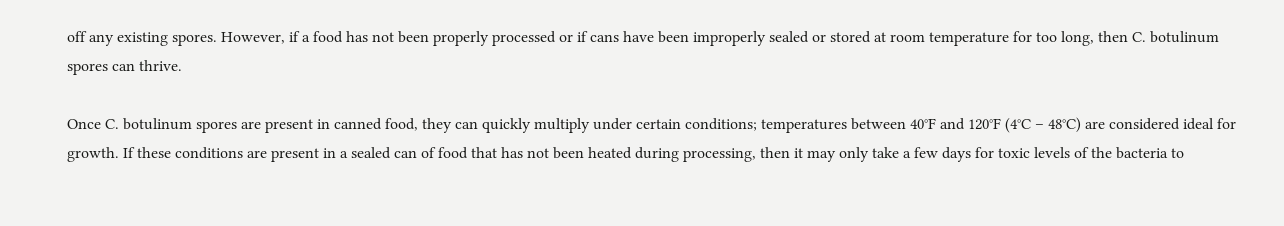off any existing spores. However, if a food has not been properly processed or if cans have been improperly sealed or stored at room temperature for too long, then C. botulinum spores can thrive.

Once C. botulinum spores are present in canned food, they can quickly multiply under certain conditions; temperatures between 40°F and 120°F (4°C – 48°C) are considered ideal for growth. If these conditions are present in a sealed can of food that has not been heated during processing, then it may only take a few days for toxic levels of the bacteria to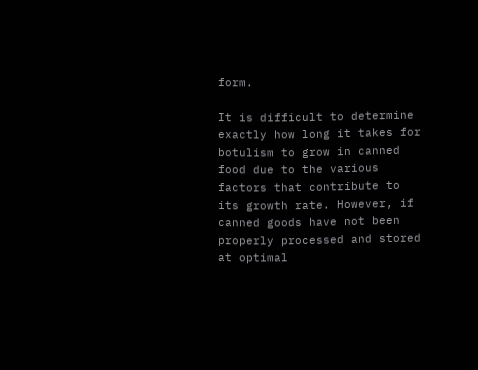form.

It is difficult to determine exactly how long it takes for botulism to grow in canned food due to the various factors that contribute to its growth rate. However, if canned goods have not been properly processed and stored at optimal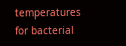temperatures for bacterial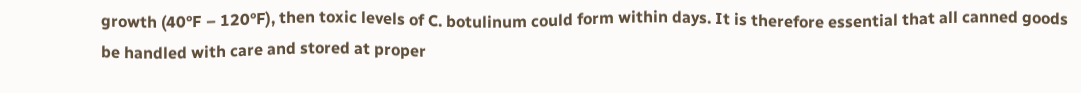growth (40°F – 120°F), then toxic levels of C. botulinum could form within days. It is therefore essential that all canned goods be handled with care and stored at proper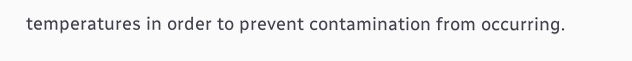temperatures in order to prevent contamination from occurring.